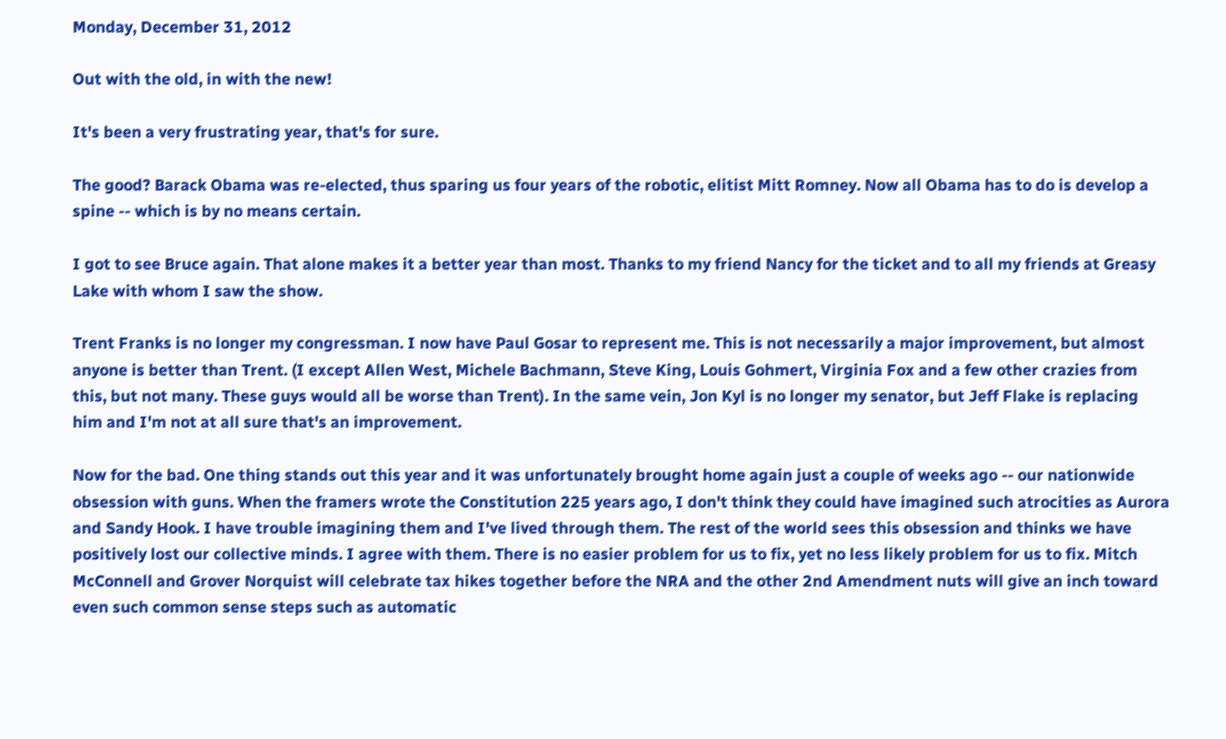Monday, December 31, 2012

Out with the old, in with the new!

It's been a very frustrating year, that's for sure.

The good? Barack Obama was re-elected, thus sparing us four years of the robotic, elitist Mitt Romney. Now all Obama has to do is develop a spine -- which is by no means certain.

I got to see Bruce again. That alone makes it a better year than most. Thanks to my friend Nancy for the ticket and to all my friends at Greasy Lake with whom I saw the show.

Trent Franks is no longer my congressman. I now have Paul Gosar to represent me. This is not necessarily a major improvement, but almost anyone is better than Trent. (I except Allen West, Michele Bachmann, Steve King, Louis Gohmert, Virginia Fox and a few other crazies from this, but not many. These guys would all be worse than Trent). In the same vein, Jon Kyl is no longer my senator, but Jeff Flake is replacing him and I'm not at all sure that's an improvement.

Now for the bad. One thing stands out this year and it was unfortunately brought home again just a couple of weeks ago -- our nationwide obsession with guns. When the framers wrote the Constitution 225 years ago, I don't think they could have imagined such atrocities as Aurora and Sandy Hook. I have trouble imagining them and I've lived through them. The rest of the world sees this obsession and thinks we have positively lost our collective minds. I agree with them. There is no easier problem for us to fix, yet no less likely problem for us to fix. Mitch McConnell and Grover Norquist will celebrate tax hikes together before the NRA and the other 2nd Amendment nuts will give an inch toward even such common sense steps such as automatic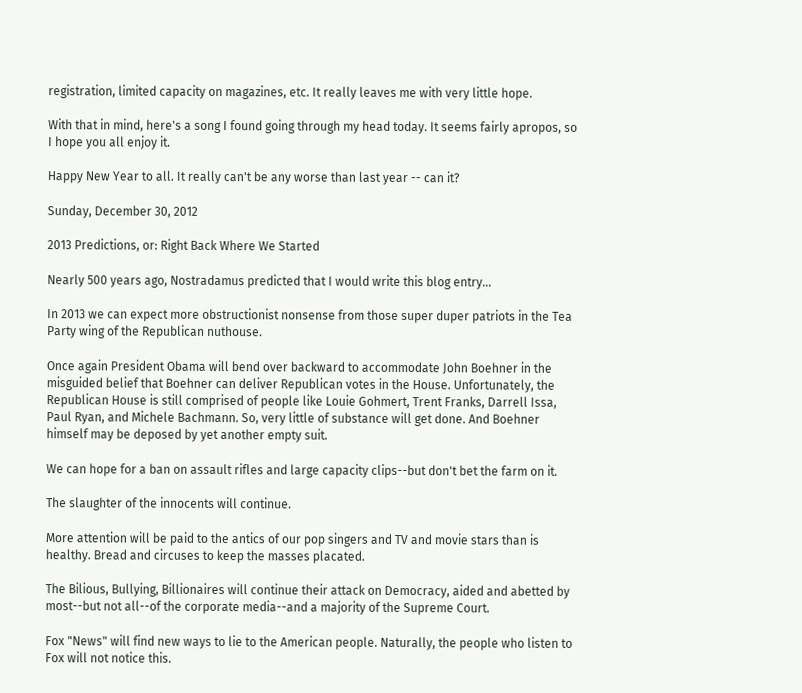registration, limited capacity on magazines, etc. It really leaves me with very little hope.

With that in mind, here's a song I found going through my head today. It seems fairly apropos, so I hope you all enjoy it.

Happy New Year to all. It really can't be any worse than last year -- can it?

Sunday, December 30, 2012

2013 Predictions, or: Right Back Where We Started

Nearly 500 years ago, Nostradamus predicted that I would write this blog entry...

In 2013 we can expect more obstructionist nonsense from those super duper patriots in the Tea Party wing of the Republican nuthouse.

Once again President Obama will bend over backward to accommodate John Boehner in the misguided belief that Boehner can deliver Republican votes in the House. Unfortunately, the Republican House is still comprised of people like Louie Gohmert, Trent Franks, Darrell Issa, Paul Ryan, and Michele Bachmann. So, very little of substance will get done. And Boehner himself may be deposed by yet another empty suit.

We can hope for a ban on assault rifles and large capacity clips--but don't bet the farm on it.

The slaughter of the innocents will continue.

More attention will be paid to the antics of our pop singers and TV and movie stars than is healthy. Bread and circuses to keep the masses placated.

The Bilious, Bullying, Billionaires will continue their attack on Democracy, aided and abetted by most--but not all--of the corporate media--and a majority of the Supreme Court.

Fox "News" will find new ways to lie to the American people. Naturally, the people who listen to Fox will not notice this.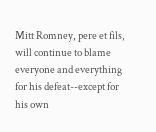Mitt Romney, pere et fils, will continue to blame everyone and everything for his defeat--except for his own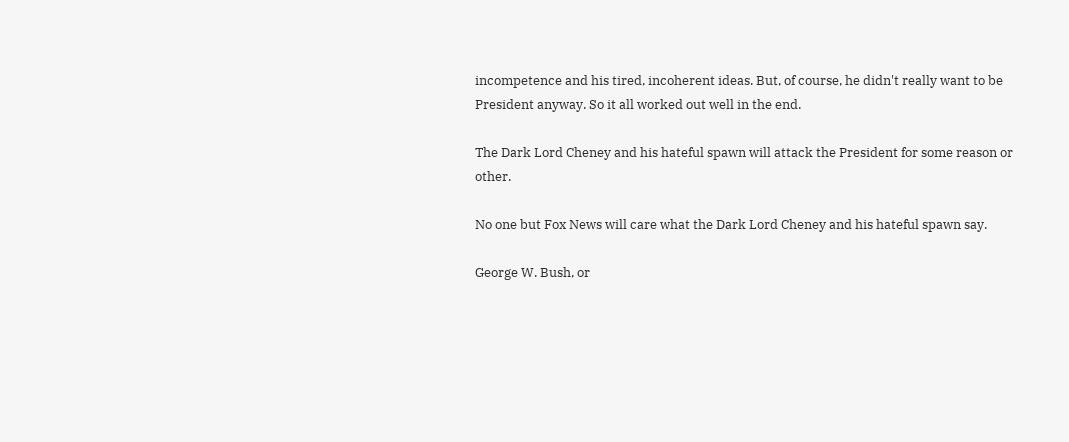incompetence and his tired, incoherent ideas. But, of course, he didn't really want to be President anyway. So it all worked out well in the end.

The Dark Lord Cheney and his hateful spawn will attack the President for some reason or other.

No one but Fox News will care what the Dark Lord Cheney and his hateful spawn say.

George W. Bush, or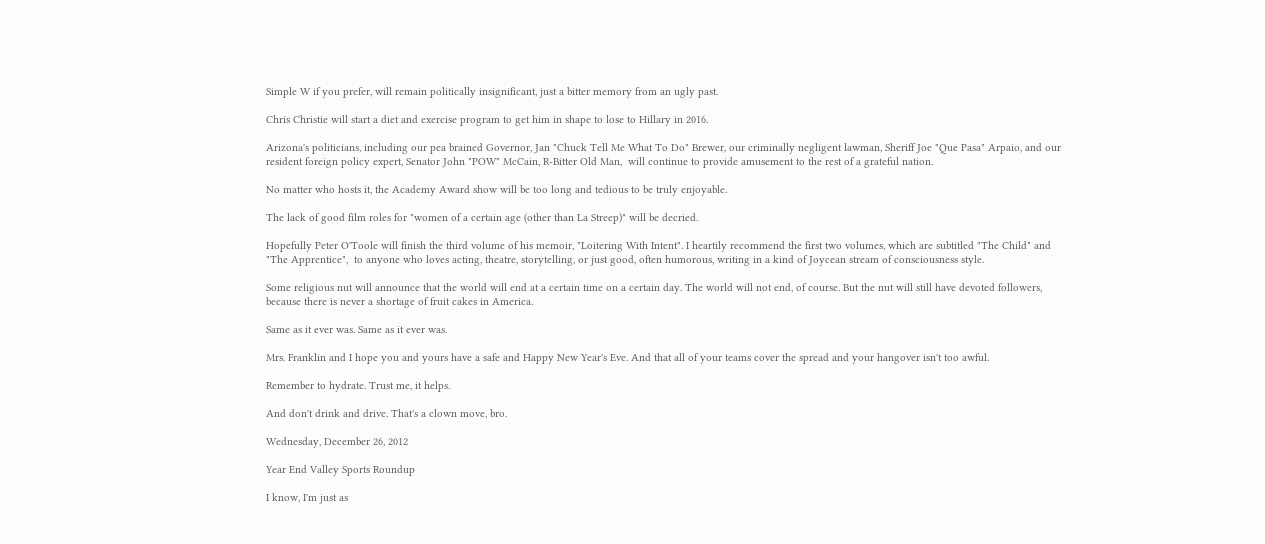Simple W if you prefer, will remain politically insignificant, just a bitter memory from an ugly past.

Chris Christie will start a diet and exercise program to get him in shape to lose to Hillary in 2016.

Arizona's politicians, including our pea brained Governor, Jan "Chuck Tell Me What To Do" Brewer, our criminally negligent lawman, Sheriff Joe "Que Pasa" Arpaio, and our resident foreign policy expert, Senator John "POW" McCain, R-Bitter Old Man,  will continue to provide amusement to the rest of a grateful nation.

No matter who hosts it, the Academy Award show will be too long and tedious to be truly enjoyable.

The lack of good film roles for "women of a certain age (other than La Streep)" will be decried.

Hopefully Peter O'Toole will finish the third volume of his memoir, "Loitering With Intent". I heartily recommend the first two volumes, which are subtitled "The Child" and "The Apprentice",  to anyone who loves acting, theatre, storytelling, or just good, often humorous, writing in a kind of Joycean stream of consciousness style.

Some religious nut will announce that the world will end at a certain time on a certain day. The world will not end, of course. But the nut will still have devoted followers, because there is never a shortage of fruit cakes in America.

Same as it ever was. Same as it ever was.

Mrs. Franklin and I hope you and yours have a safe and Happy New Year's Eve. And that all of your teams cover the spread and your hangover isn't too awful.

Remember to hydrate. Trust me, it helps.

And don't drink and drive. That's a clown move, bro.

Wednesday, December 26, 2012

Year End Valley Sports Roundup

I know, I'm just as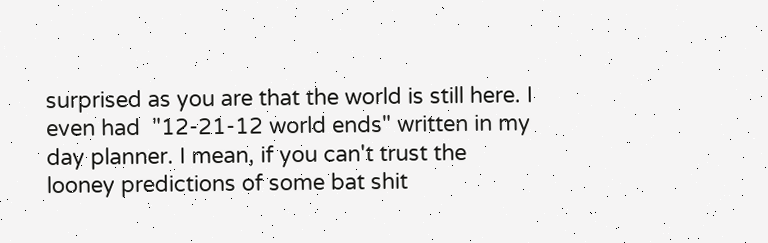surprised as you are that the world is still here. I even had  "12-21-12 world ends" written in my day planner. I mean, if you can't trust the looney predictions of some bat shit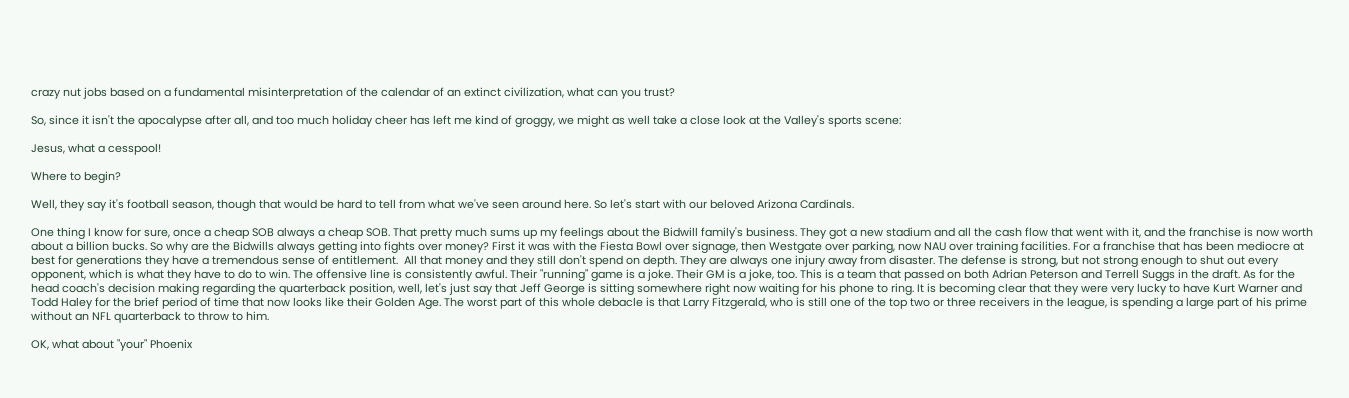crazy nut jobs based on a fundamental misinterpretation of the calendar of an extinct civilization, what can you trust?

So, since it isn't the apocalypse after all, and too much holiday cheer has left me kind of groggy, we might as well take a close look at the Valley's sports scene:

Jesus, what a cesspool!

Where to begin?

Well, they say it's football season, though that would be hard to tell from what we've seen around here. So let's start with our beloved Arizona Cardinals.

One thing I know for sure, once a cheap SOB always a cheap SOB. That pretty much sums up my feelings about the Bidwill family's business. They got a new stadium and all the cash flow that went with it, and the franchise is now worth about a billion bucks. So why are the Bidwills always getting into fights over money? First it was with the Fiesta Bowl over signage, then Westgate over parking, now NAU over training facilities. For a franchise that has been mediocre at best for generations they have a tremendous sense of entitlement.  All that money and they still don't spend on depth. They are always one injury away from disaster. The defense is strong, but not strong enough to shut out every opponent, which is what they have to do to win. The offensive line is consistently awful. Their "running" game is a joke. Their GM is a joke, too. This is a team that passed on both Adrian Peterson and Terrell Suggs in the draft. As for the head coach's decision making regarding the quarterback position, well, let's just say that Jeff George is sitting somewhere right now waiting for his phone to ring. It is becoming clear that they were very lucky to have Kurt Warner and Todd Haley for the brief period of time that now looks like their Golden Age. The worst part of this whole debacle is that Larry Fitzgerald, who is still one of the top two or three receivers in the league, is spending a large part of his prime without an NFL quarterback to throw to him.

OK, what about "your" Phoenix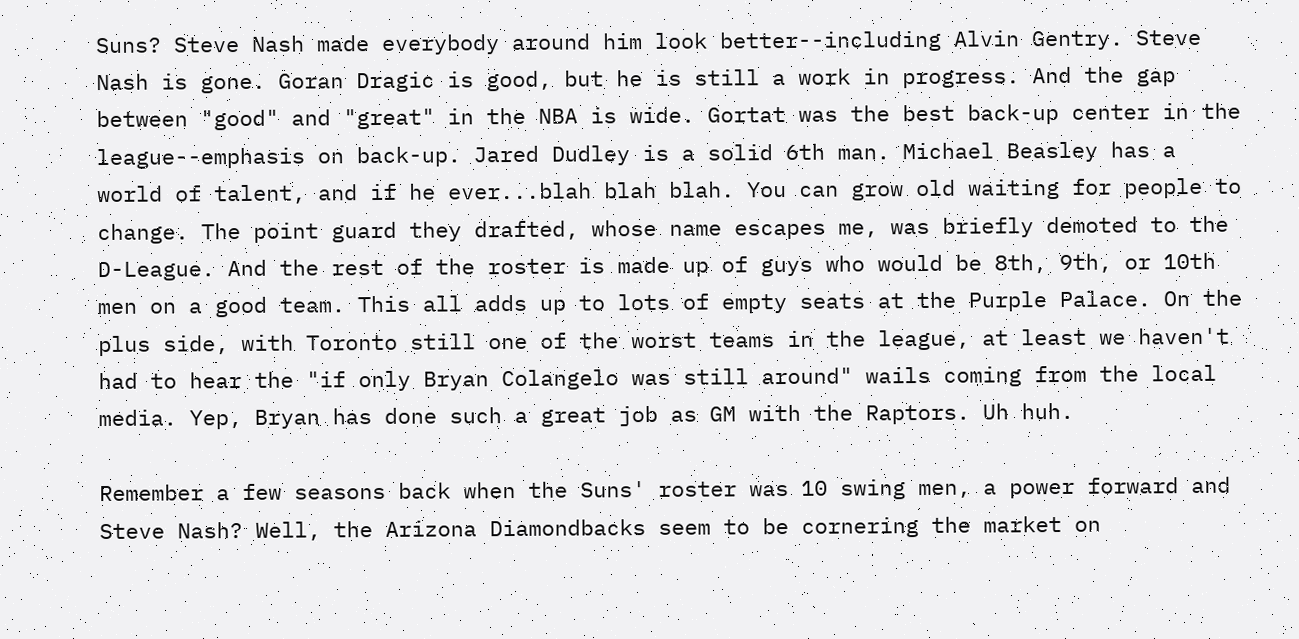Suns? Steve Nash made everybody around him look better--including Alvin Gentry. Steve Nash is gone. Goran Dragic is good, but he is still a work in progress. And the gap between "good" and "great" in the NBA is wide. Gortat was the best back-up center in the league--emphasis on back-up. Jared Dudley is a solid 6th man. Michael Beasley has a world of talent, and if he ever...blah blah blah. You can grow old waiting for people to change. The point guard they drafted, whose name escapes me, was briefly demoted to the D-League. And the rest of the roster is made up of guys who would be 8th, 9th, or 10th men on a good team. This all adds up to lots of empty seats at the Purple Palace. On the plus side, with Toronto still one of the worst teams in the league, at least we haven't had to hear the "if only Bryan Colangelo was still around" wails coming from the local media. Yep, Bryan has done such a great job as GM with the Raptors. Uh huh.

Remember a few seasons back when the Suns' roster was 10 swing men, a power forward and Steve Nash? Well, the Arizona Diamondbacks seem to be cornering the market on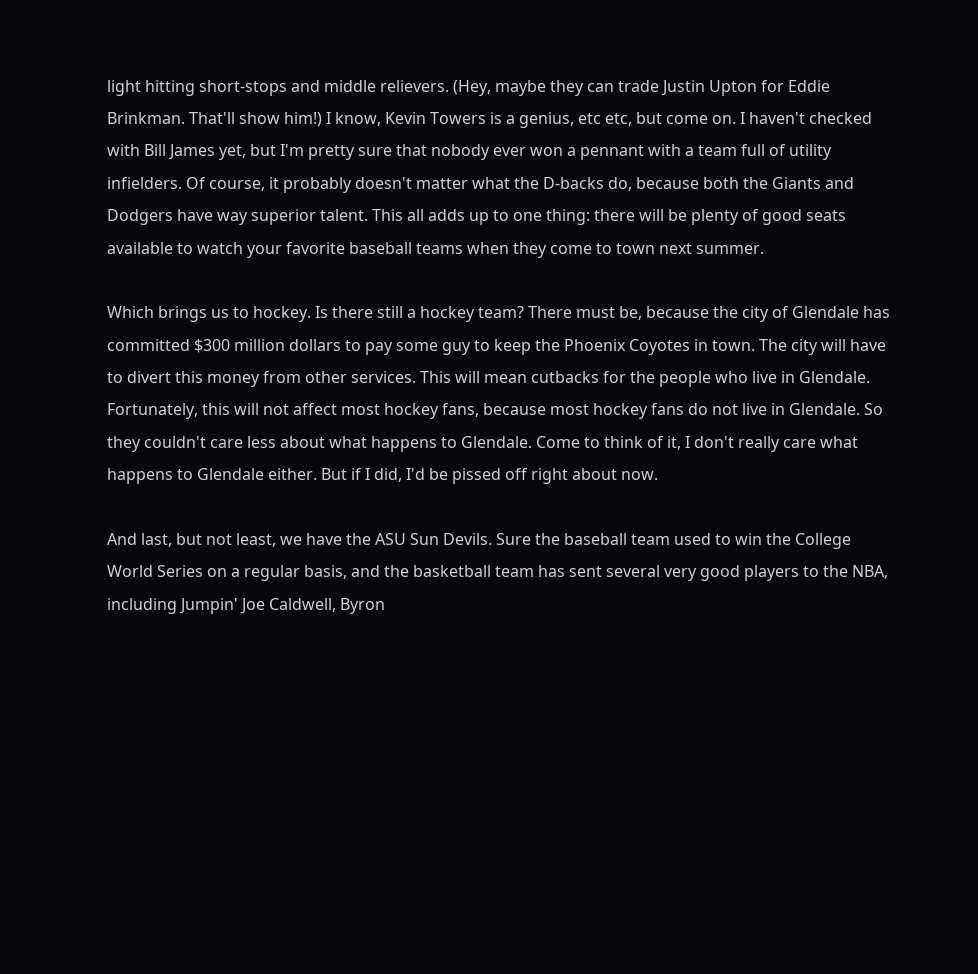light hitting short-stops and middle relievers. (Hey, maybe they can trade Justin Upton for Eddie Brinkman. That'll show him!) I know, Kevin Towers is a genius, etc etc, but come on. I haven't checked with Bill James yet, but I'm pretty sure that nobody ever won a pennant with a team full of utility infielders. Of course, it probably doesn't matter what the D-backs do, because both the Giants and Dodgers have way superior talent. This all adds up to one thing: there will be plenty of good seats available to watch your favorite baseball teams when they come to town next summer.

Which brings us to hockey. Is there still a hockey team? There must be, because the city of Glendale has committed $300 million dollars to pay some guy to keep the Phoenix Coyotes in town. The city will have to divert this money from other services. This will mean cutbacks for the people who live in Glendale. Fortunately, this will not affect most hockey fans, because most hockey fans do not live in Glendale. So they couldn't care less about what happens to Glendale. Come to think of it, I don't really care what happens to Glendale either. But if I did, I'd be pissed off right about now.

And last, but not least, we have the ASU Sun Devils. Sure the baseball team used to win the College World Series on a regular basis, and the basketball team has sent several very good players to the NBA, including Jumpin' Joe Caldwell, Byron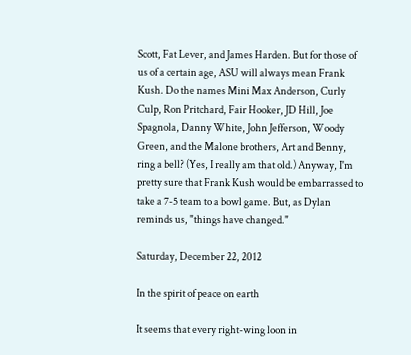Scott, Fat Lever, and James Harden. But for those of us of a certain age, ASU will always mean Frank Kush. Do the names Mini Max Anderson, Curly Culp, Ron Pritchard, Fair Hooker, JD Hill, Joe Spagnola, Danny White, John Jefferson, Woody Green, and the Malone brothers, Art and Benny, ring a bell? (Yes, I really am that old.) Anyway, I'm pretty sure that Frank Kush would be embarrassed to take a 7-5 team to a bowl game. But, as Dylan reminds us, "things have changed."

Saturday, December 22, 2012

In the spirit of peace on earth

It seems that every right-wing loon in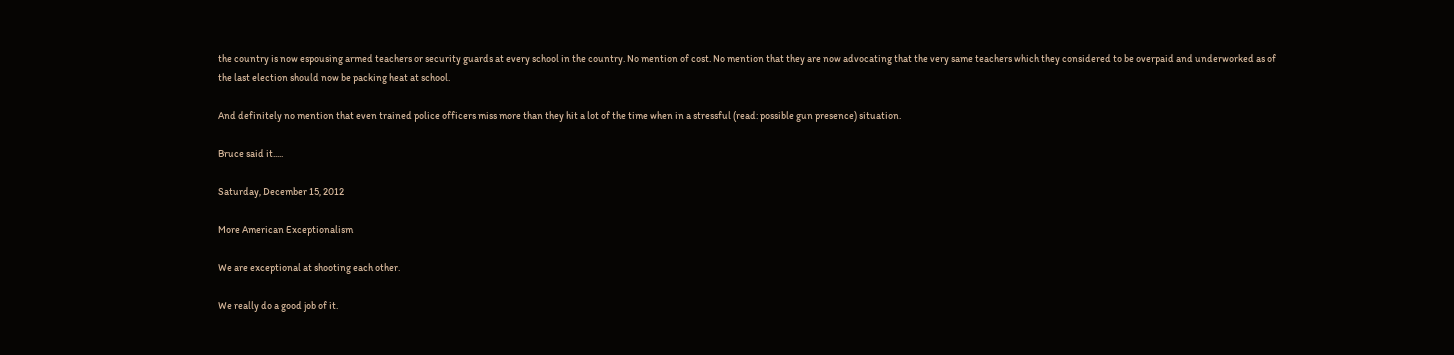the country is now espousing armed teachers or security guards at every school in the country. No mention of cost. No mention that they are now advocating that the very same teachers which they considered to be overpaid and underworked as of the last election should now be packing heat at school.

And definitely no mention that even trained police officers miss more than they hit a lot of the time when in a stressful (read: possible gun presence) situation.

Bruce said it.....

Saturday, December 15, 2012

More American Exceptionalism

We are exceptional at shooting each other.

We really do a good job of it.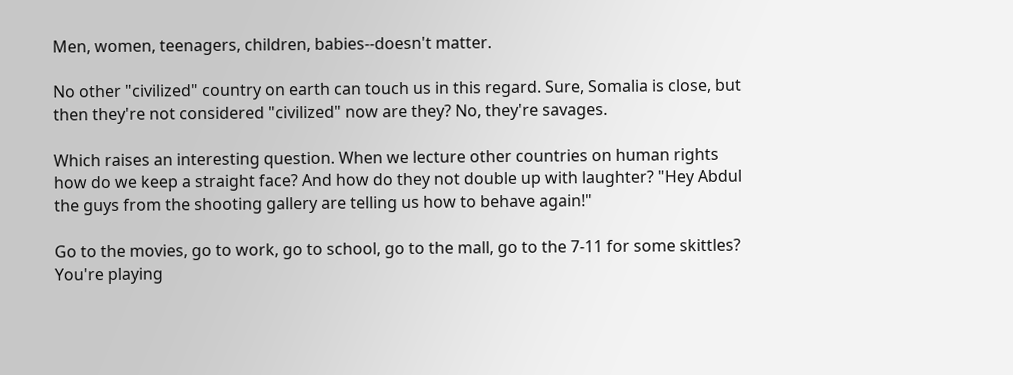Men, women, teenagers, children, babies--doesn't matter.

No other "civilized" country on earth can touch us in this regard. Sure, Somalia is close, but then they're not considered "civilized" now are they? No, they're savages.

Which raises an interesting question. When we lecture other countries on human rights how do we keep a straight face? And how do they not double up with laughter? "Hey Abdul the guys from the shooting gallery are telling us how to behave again!"

Go to the movies, go to work, go to school, go to the mall, go to the 7-11 for some skittles? You're playing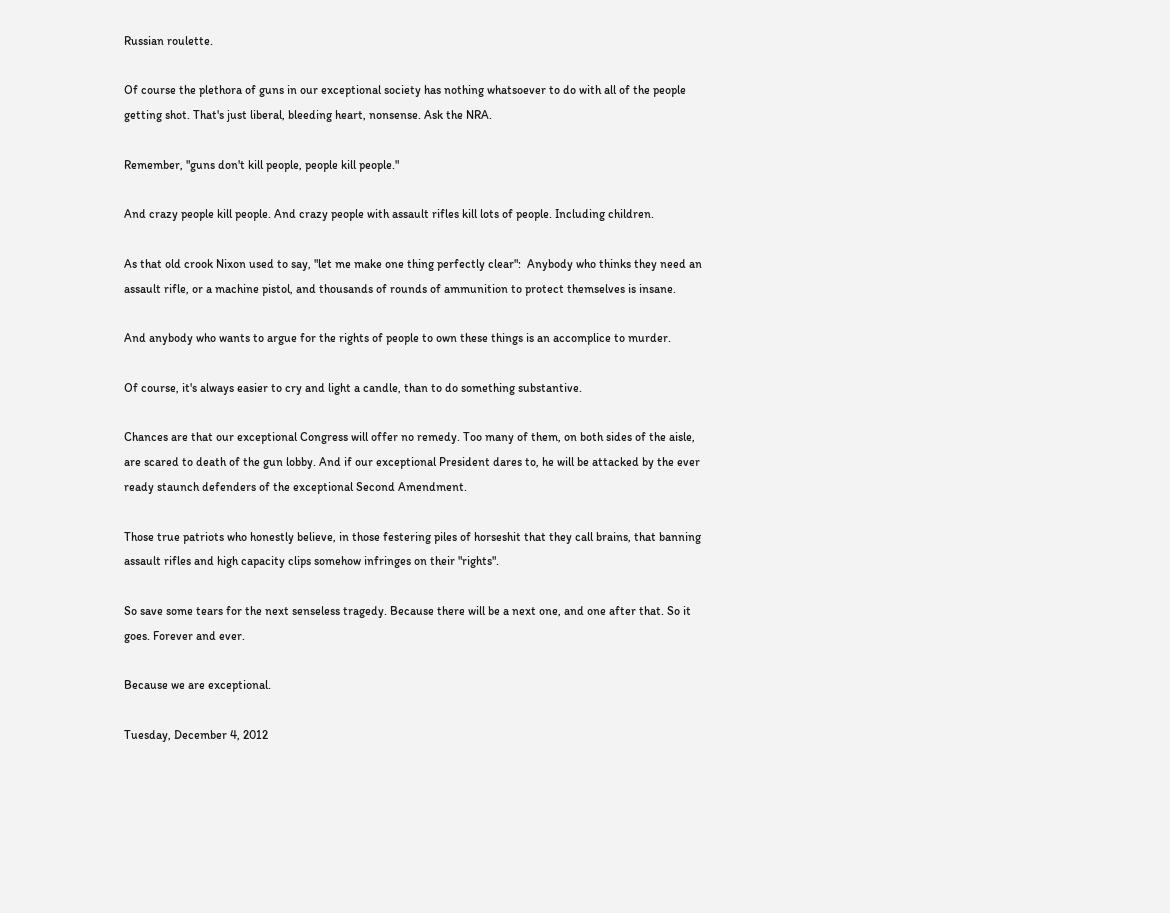Russian roulette.

Of course the plethora of guns in our exceptional society has nothing whatsoever to do with all of the people getting shot. That's just liberal, bleeding heart, nonsense. Ask the NRA.

Remember, "guns don't kill people, people kill people."

And crazy people kill people. And crazy people with assault rifles kill lots of people. Including children.

As that old crook Nixon used to say, "let me make one thing perfectly clear":  Anybody who thinks they need an assault rifle, or a machine pistol, and thousands of rounds of ammunition to protect themselves is insane.

And anybody who wants to argue for the rights of people to own these things is an accomplice to murder.

Of course, it's always easier to cry and light a candle, than to do something substantive.

Chances are that our exceptional Congress will offer no remedy. Too many of them, on both sides of the aisle, are scared to death of the gun lobby. And if our exceptional President dares to, he will be attacked by the ever ready staunch defenders of the exceptional Second Amendment.

Those true patriots who honestly believe, in those festering piles of horseshit that they call brains, that banning assault rifles and high capacity clips somehow infringes on their "rights".

So save some tears for the next senseless tragedy. Because there will be a next one, and one after that. So it goes. Forever and ever.

Because we are exceptional.

Tuesday, December 4, 2012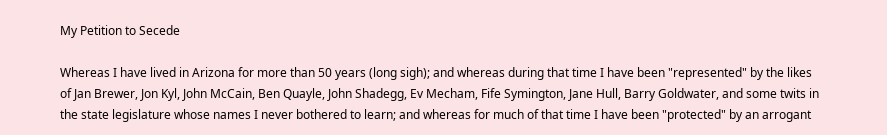My Petition to Secede

Whereas I have lived in Arizona for more than 50 years (long sigh); and whereas during that time I have been "represented" by the likes of Jan Brewer, Jon Kyl, John McCain, Ben Quayle, John Shadegg, Ev Mecham, Fife Symington, Jane Hull, Barry Goldwater, and some twits in the state legislature whose names I never bothered to learn; and whereas for much of that time I have been "protected" by an arrogant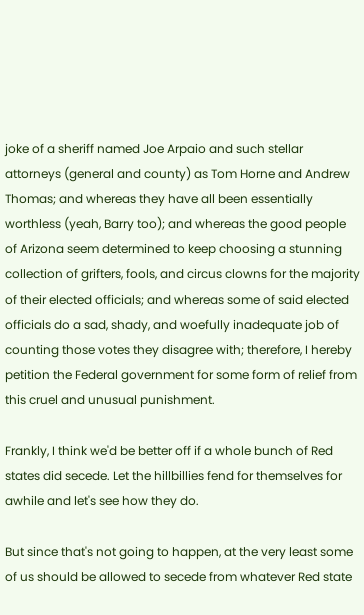joke of a sheriff named Joe Arpaio and such stellar attorneys (general and county) as Tom Horne and Andrew Thomas; and whereas they have all been essentially worthless (yeah, Barry too); and whereas the good people of Arizona seem determined to keep choosing a stunning collection of grifters, fools, and circus clowns for the majority of their elected officials; and whereas some of said elected officials do a sad, shady, and woefully inadequate job of counting those votes they disagree with; therefore, I hereby petition the Federal government for some form of relief from this cruel and unusual punishment.

Frankly, I think we'd be better off if a whole bunch of Red states did secede. Let the hillbillies fend for themselves for awhile and let's see how they do.

But since that's not going to happen, at the very least some of us should be allowed to secede from whatever Red state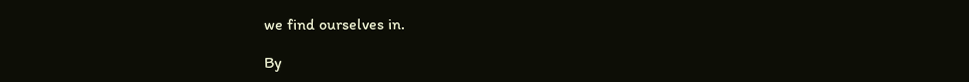we find ourselves in.

By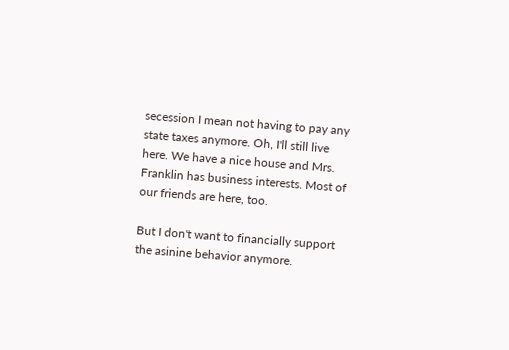secession I mean not having to pay any state taxes anymore. Oh, I'll still live here. We have a nice house and Mrs. Franklin has business interests. Most of our friends are here, too.

But I don't want to financially support the asinine behavior anymore.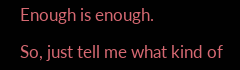Enough is enough.

So, just tell me what kind of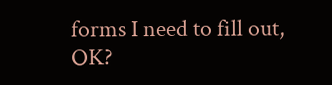forms I need to fill out, OK?